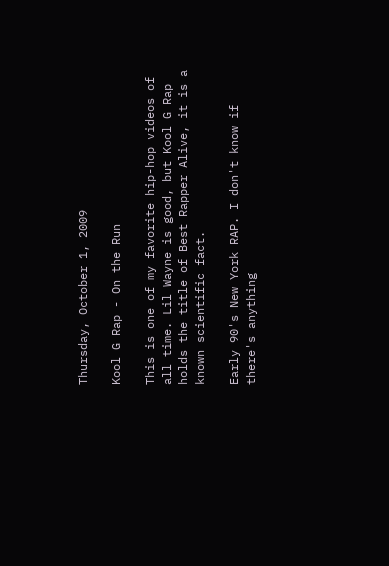Thursday, October 1, 2009

Kool G Rap - On the Run

This is one of my favorite hip-hop videos of all time. Lil Wayne is good, but Kool G Rap holds the title of Best Rapper Alive, it is a known scientific fact.

Early 90's New York RAP. I don't know if there's anything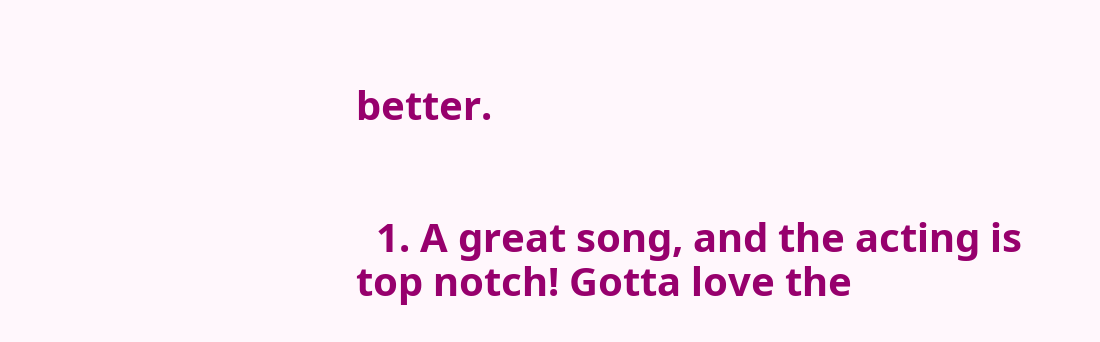better.


  1. A great song, and the acting is top notch! Gotta love the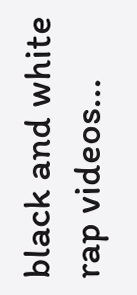black and white rap videos...